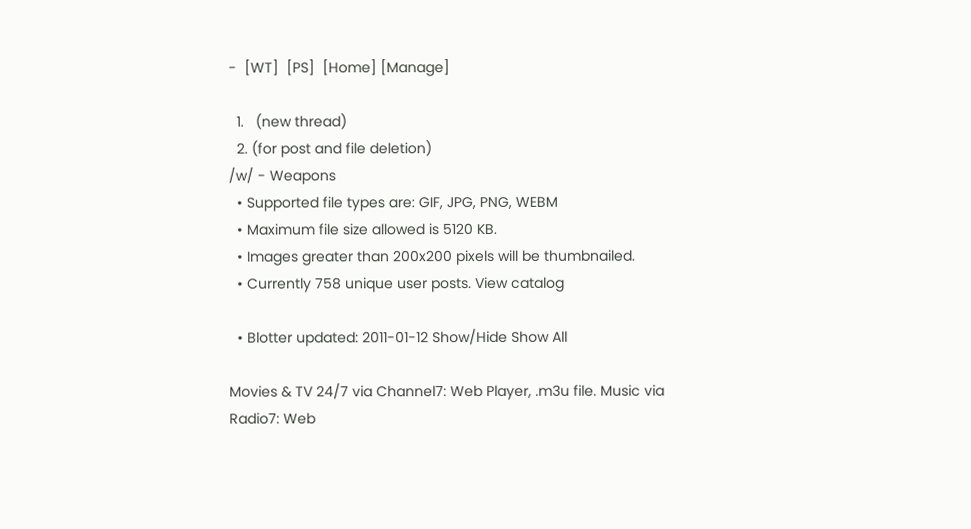-  [WT]  [PS]  [Home] [Manage]

  1.   (new thread)
  2. (for post and file deletion)
/w/ - Weapons
  • Supported file types are: GIF, JPG, PNG, WEBM
  • Maximum file size allowed is 5120 KB.
  • Images greater than 200x200 pixels will be thumbnailed.
  • Currently 758 unique user posts. View catalog

  • Blotter updated: 2011-01-12 Show/Hide Show All

Movies & TV 24/7 via Channel7: Web Player, .m3u file. Music via Radio7: Web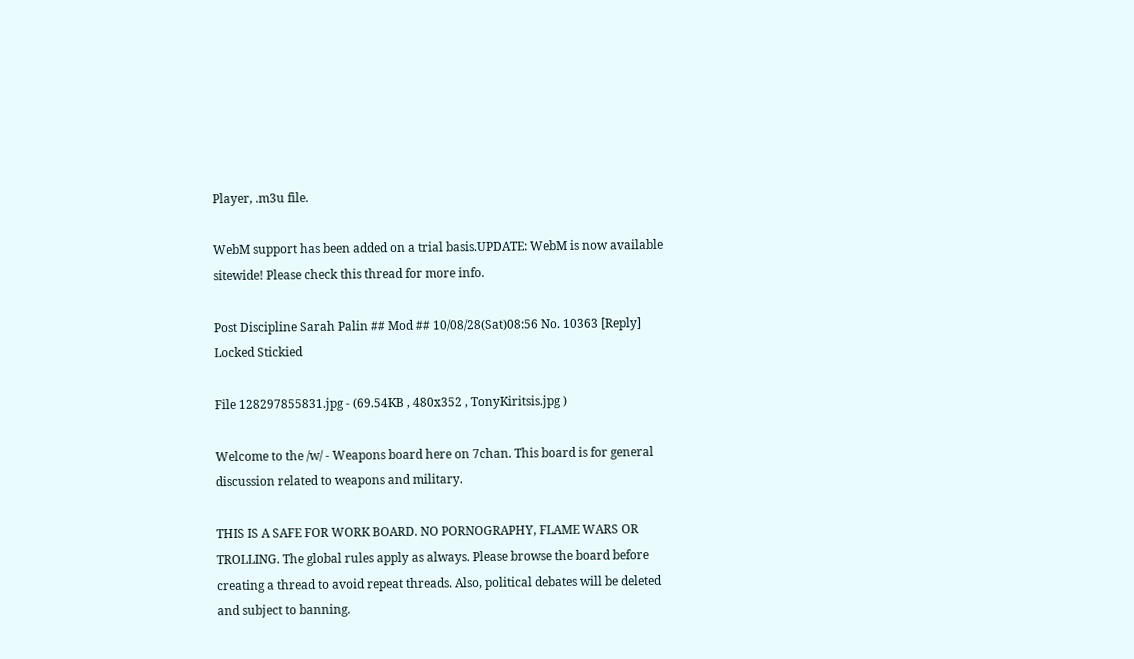Player, .m3u file.

WebM support has been added on a trial basis.UPDATE: WebM is now available sitewide! Please check this thread for more info.

Post Discipline Sarah Palin ## Mod ## 10/08/28(Sat)08:56 No. 10363 [Reply] Locked Stickied

File 128297855831.jpg - (69.54KB , 480x352 , TonyKiritsis.jpg )

Welcome to the /w/ - Weapons board here on 7chan. This board is for general discussion related to weapons and military.

THIS IS A SAFE FOR WORK BOARD. NO PORNOGRAPHY, FLAME WARS OR TROLLING. The global rules apply as always. Please browse the board before creating a thread to avoid repeat threads. Also, political debates will be deleted and subject to banning.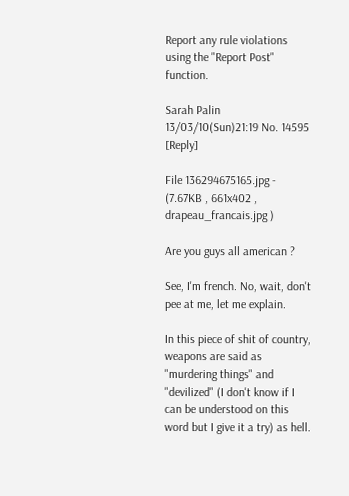Report any rule violations using the "Report Post" function.

Sarah Palin 13/03/10(Sun)21:19 No. 14595 [Reply]

File 136294675165.jpg - (7.67KB , 661x402 , drapeau_francais.jpg )

Are you guys all american ?

See, I'm french. No, wait, don't pee at me, let me explain.

In this piece of shit of country, weapons are said as "murdering things" and "devilized" (I don't know if I can be understood on this word but I give it a try) as hell.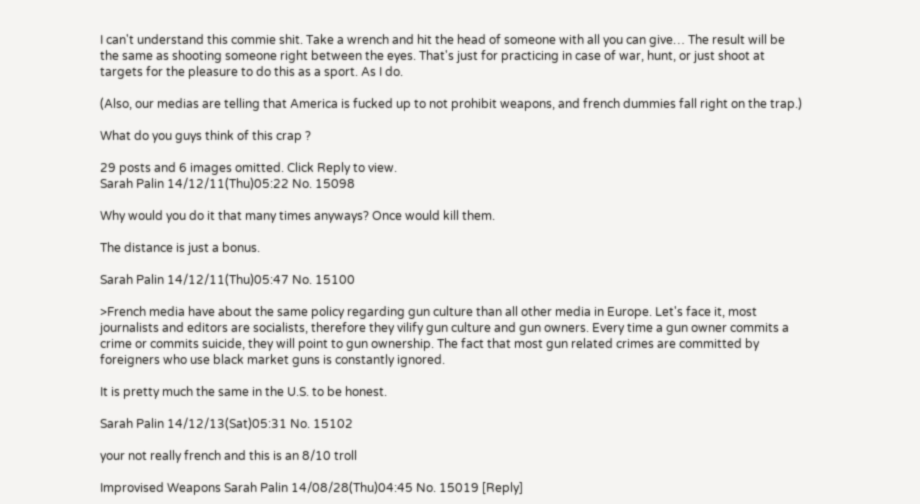I can't understand this commie shit. Take a wrench and hit the head of someone with all you can give… The result will be the same as shooting someone right between the eyes. That's just for practicing in case of war, hunt, or just shoot at targets for the pleasure to do this as a sport. As I do.

(Also, our medias are telling that America is fucked up to not prohibit weapons, and french dummies fall right on the trap.)

What do you guys think of this crap ?

29 posts and 6 images omitted. Click Reply to view.
Sarah Palin 14/12/11(Thu)05:22 No. 15098

Why would you do it that many times anyways? Once would kill them.

The distance is just a bonus.

Sarah Palin 14/12/11(Thu)05:47 No. 15100

>French media have about the same policy regarding gun culture than all other media in Europe. Let's face it, most journalists and editors are socialists, therefore they vilify gun culture and gun owners. Every time a gun owner commits a crime or commits suicide, they will point to gun ownership. The fact that most gun related crimes are committed by foreigners who use black market guns is constantly ignored.

It is pretty much the same in the U.S. to be honest.

Sarah Palin 14/12/13(Sat)05:31 No. 15102

your not really french and this is an 8/10 troll

Improvised Weapons Sarah Palin 14/08/28(Thu)04:45 No. 15019 [Reply]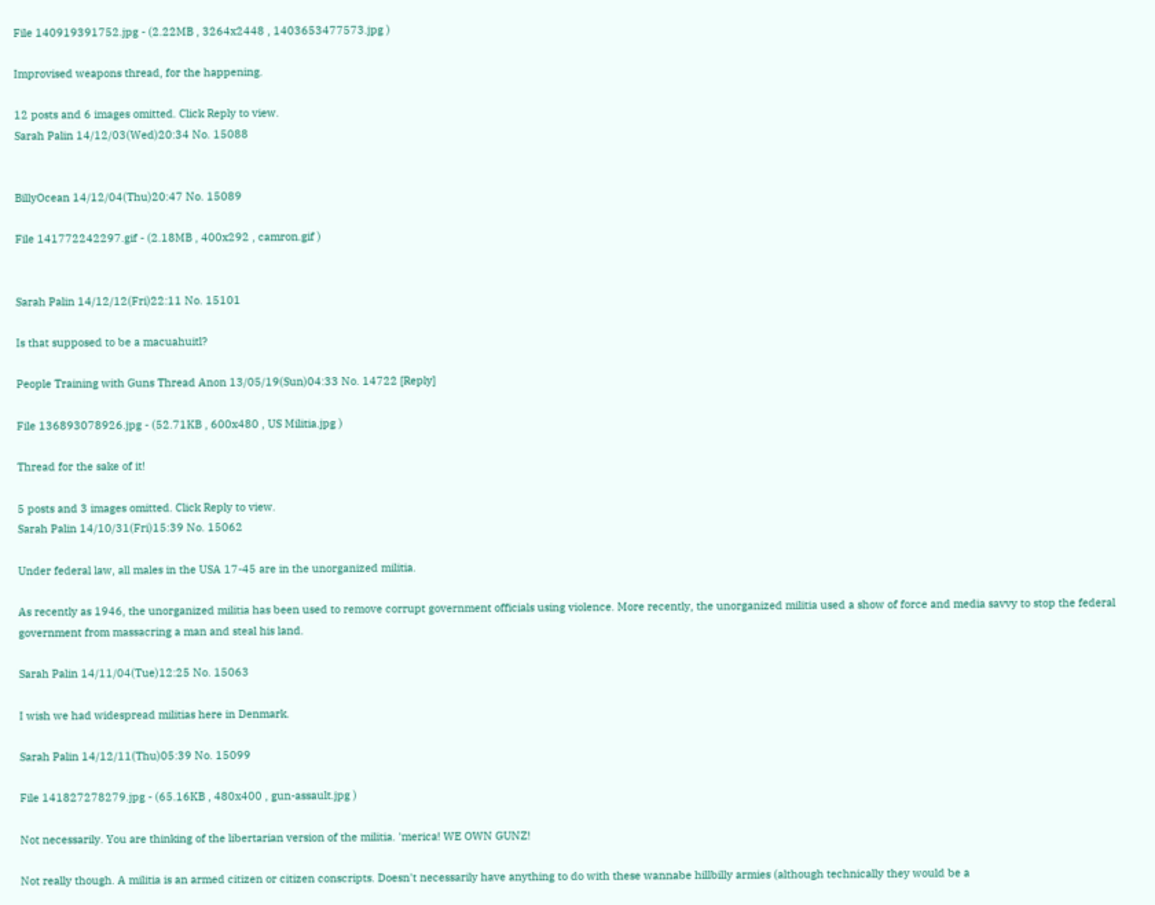File 140919391752.jpg - (2.22MB , 3264x2448 , 1403653477573.jpg )

Improvised weapons thread, for the happening.

12 posts and 6 images omitted. Click Reply to view.
Sarah Palin 14/12/03(Wed)20:34 No. 15088


BillyOcean 14/12/04(Thu)20:47 No. 15089

File 141772242297.gif - (2.18MB , 400x292 , camron.gif )


Sarah Palin 14/12/12(Fri)22:11 No. 15101

Is that supposed to be a macuahuitl?

People Training with Guns Thread Anon 13/05/19(Sun)04:33 No. 14722 [Reply]

File 136893078926.jpg - (52.71KB , 600x480 , US Militia.jpg )

Thread for the sake of it!

5 posts and 3 images omitted. Click Reply to view.
Sarah Palin 14/10/31(Fri)15:39 No. 15062

Under federal law, all males in the USA 17-45 are in the unorganized militia.

As recently as 1946, the unorganized militia has been used to remove corrupt government officials using violence. More recently, the unorganized militia used a show of force and media savvy to stop the federal government from massacring a man and steal his land.

Sarah Palin 14/11/04(Tue)12:25 No. 15063

I wish we had widespread militias here in Denmark.

Sarah Palin 14/12/11(Thu)05:39 No. 15099

File 141827278279.jpg - (65.16KB , 480x400 , gun-assault.jpg )

Not necessarily. You are thinking of the libertarian version of the militia. 'merica! WE OWN GUNZ!

Not really though. A militia is an armed citizen or citizen conscripts. Doesn't necessarily have anything to do with these wannabe hillbilly armies (although technically they would be a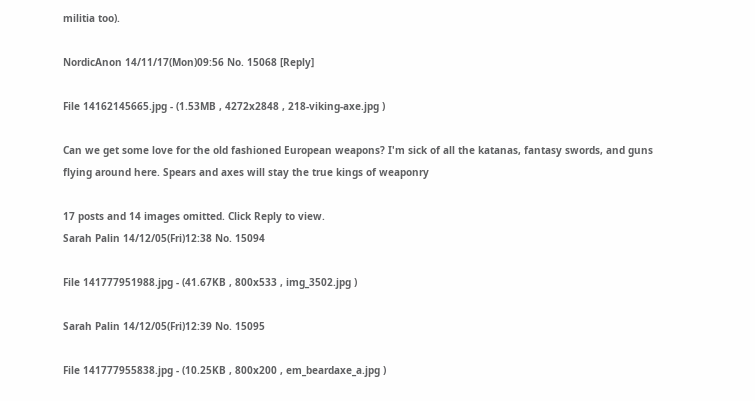militia too).

NordicAnon 14/11/17(Mon)09:56 No. 15068 [Reply]

File 14162145665.jpg - (1.53MB , 4272x2848 , 218-viking-axe.jpg )

Can we get some love for the old fashioned European weapons? I'm sick of all the katanas, fantasy swords, and guns flying around here. Spears and axes will stay the true kings of weaponry

17 posts and 14 images omitted. Click Reply to view.
Sarah Palin 14/12/05(Fri)12:38 No. 15094

File 141777951988.jpg - (41.67KB , 800x533 , img_3502.jpg )

Sarah Palin 14/12/05(Fri)12:39 No. 15095

File 141777955838.jpg - (10.25KB , 800x200 , em_beardaxe_a.jpg )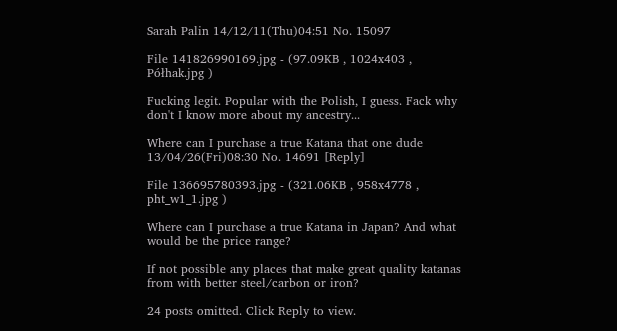Sarah Palin 14/12/11(Thu)04:51 No. 15097

File 141826990169.jpg - (97.09KB , 1024x403 , Półhak.jpg )

Fucking legit. Popular with the Polish, I guess. Fack why don't I know more about my ancestry...

Where can I purchase a true Katana that one dude 13/04/26(Fri)08:30 No. 14691 [Reply]

File 136695780393.jpg - (321.06KB , 958x4778 , pht_w1_1.jpg )

Where can I purchase a true Katana in Japan? And what would be the price range?

If not possible any places that make great quality katanas from with better steel/carbon or iron?

24 posts omitted. Click Reply to view.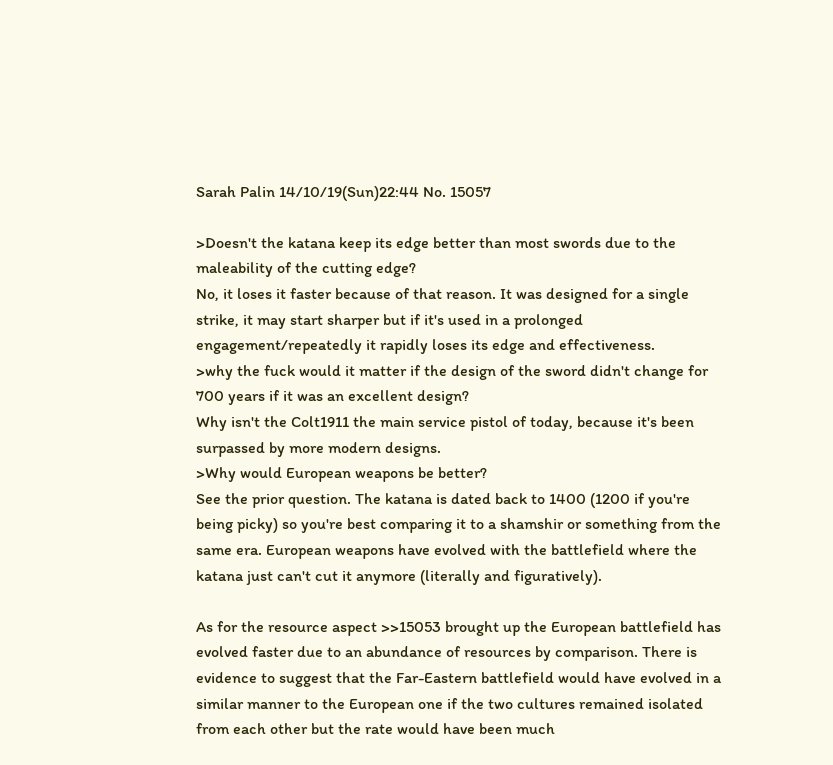Sarah Palin 14/10/19(Sun)22:44 No. 15057

>Doesn't the katana keep its edge better than most swords due to the maleability of the cutting edge?
No, it loses it faster because of that reason. It was designed for a single strike, it may start sharper but if it's used in a prolonged engagement/repeatedly it rapidly loses its edge and effectiveness.
>why the fuck would it matter if the design of the sword didn't change for 700 years if it was an excellent design?
Why isn't the Colt1911 the main service pistol of today, because it's been surpassed by more modern designs.
>Why would European weapons be better?
See the prior question. The katana is dated back to 1400 (1200 if you're being picky) so you're best comparing it to a shamshir or something from the same era. European weapons have evolved with the battlefield where the katana just can't cut it anymore (literally and figuratively).

As for the resource aspect >>15053 brought up the European battlefield has evolved faster due to an abundance of resources by comparison. There is evidence to suggest that the Far-Eastern battlefield would have evolved in a similar manner to the European one if the two cultures remained isolated from each other but the rate would have been much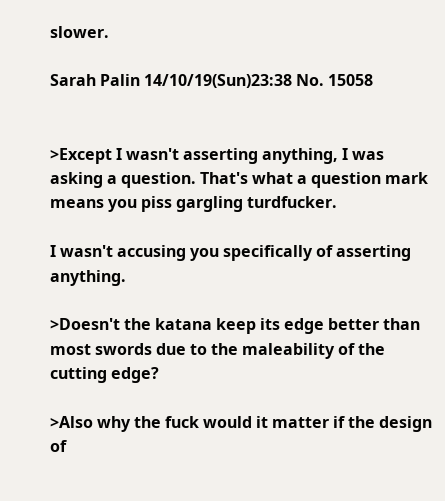slower.

Sarah Palin 14/10/19(Sun)23:38 No. 15058


>Except I wasn't asserting anything, I was asking a question. That's what a question mark means you piss gargling turdfucker.

I wasn't accusing you specifically of asserting anything.

>Doesn't the katana keep its edge better than most swords due to the maleability of the cutting edge?

>Also why the fuck would it matter if the design of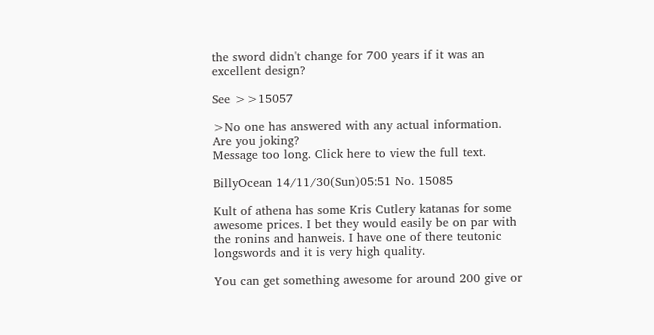the sword didn't change for 700 years if it was an excellent design?

See >>15057

>No one has answered with any actual information.
Are you joking?
Message too long. Click here to view the full text.

BillyOcean 14/11/30(Sun)05:51 No. 15085

Kult of athena has some Kris Cutlery katanas for some awesome prices. I bet they would easily be on par with the ronins and hanweis. I have one of there teutonic longswords and it is very high quality.

You can get something awesome for around 200 give or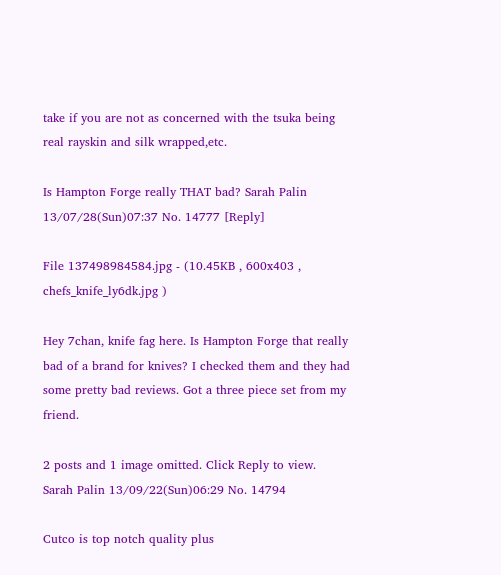take if you are not as concerned with the tsuka being real rayskin and silk wrapped,etc.

Is Hampton Forge really THAT bad? Sarah Palin 13/07/28(Sun)07:37 No. 14777 [Reply]

File 137498984584.jpg - (10.45KB , 600x403 , chefs_knife_ly6dk.jpg )

Hey 7chan, knife fag here. Is Hampton Forge that really bad of a brand for knives? I checked them and they had some pretty bad reviews. Got a three piece set from my friend.

2 posts and 1 image omitted. Click Reply to view.
Sarah Palin 13/09/22(Sun)06:29 No. 14794

Cutco is top notch quality plus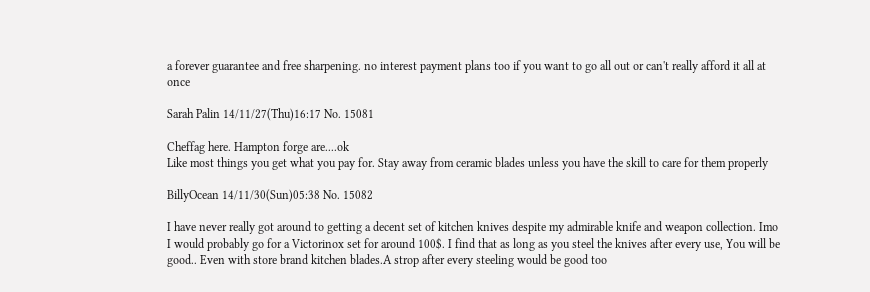a forever guarantee and free sharpening. no interest payment plans too if you want to go all out or can't really afford it all at once

Sarah Palin 14/11/27(Thu)16:17 No. 15081

Cheffag here. Hampton forge are....ok
Like most things you get what you pay for. Stay away from ceramic blades unless you have the skill to care for them properly

BillyOcean 14/11/30(Sun)05:38 No. 15082

I have never really got around to getting a decent set of kitchen knives despite my admirable knife and weapon collection. Imo I would probably go for a Victorinox set for around 100$. I find that as long as you steel the knives after every use, You will be good.. Even with store brand kitchen blades.A strop after every steeling would be good too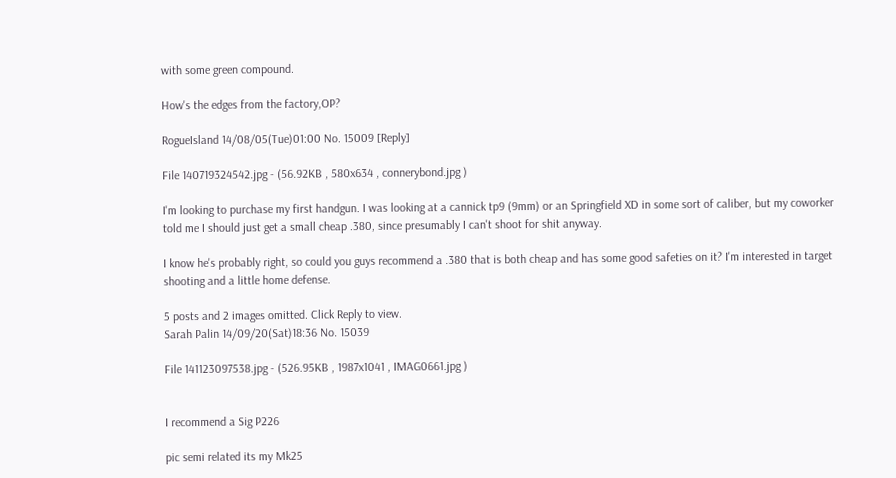with some green compound.

How's the edges from the factory,OP?

RogueIsland 14/08/05(Tue)01:00 No. 15009 [Reply]

File 140719324542.jpg - (56.92KB , 580x634 , connerybond.jpg )

I'm looking to purchase my first handgun. I was looking at a cannick tp9 (9mm) or an Springfield XD in some sort of caliber, but my coworker told me I should just get a small cheap .380, since presumably I can't shoot for shit anyway.

I know he's probably right, so could you guys recommend a .380 that is both cheap and has some good safeties on it? I'm interested in target shooting and a little home defense.

5 posts and 2 images omitted. Click Reply to view.
Sarah Palin 14/09/20(Sat)18:36 No. 15039

File 141123097538.jpg - (526.95KB , 1987x1041 , IMAG0661.jpg )


I recommend a Sig P226

pic semi related its my Mk25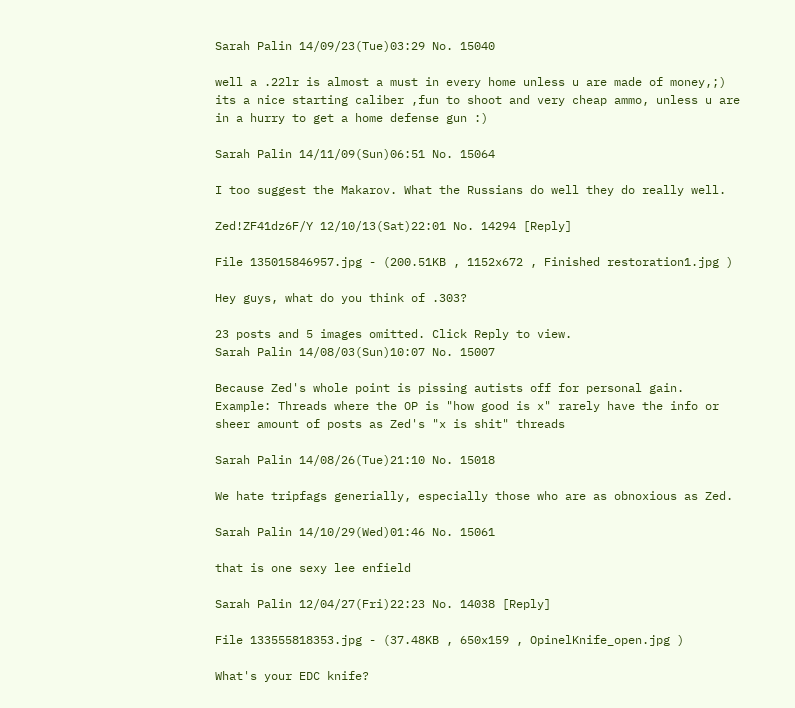Sarah Palin 14/09/23(Tue)03:29 No. 15040

well a .22lr is almost a must in every home unless u are made of money,;) its a nice starting caliber ,fun to shoot and very cheap ammo, unless u are in a hurry to get a home defense gun :)

Sarah Palin 14/11/09(Sun)06:51 No. 15064

I too suggest the Makarov. What the Russians do well they do really well.

Zed!ZF41dz6F/Y 12/10/13(Sat)22:01 No. 14294 [Reply]

File 135015846957.jpg - (200.51KB , 1152x672 , Finished restoration1.jpg )

Hey guys, what do you think of .303?

23 posts and 5 images omitted. Click Reply to view.
Sarah Palin 14/08/03(Sun)10:07 No. 15007

Because Zed's whole point is pissing autists off for personal gain.
Example: Threads where the OP is "how good is x" rarely have the info or sheer amount of posts as Zed's "x is shit" threads

Sarah Palin 14/08/26(Tue)21:10 No. 15018

We hate tripfags generially, especially those who are as obnoxious as Zed.

Sarah Palin 14/10/29(Wed)01:46 No. 15061

that is one sexy lee enfield

Sarah Palin 12/04/27(Fri)22:23 No. 14038 [Reply]

File 133555818353.jpg - (37.48KB , 650x159 , OpinelKnife_open.jpg )

What's your EDC knife?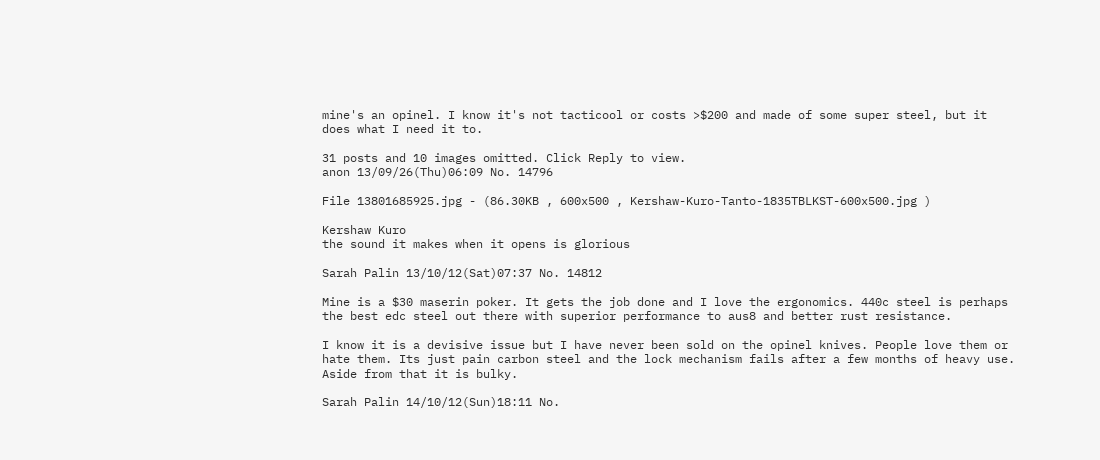mine's an opinel. I know it's not tacticool or costs >$200 and made of some super steel, but it does what I need it to.

31 posts and 10 images omitted. Click Reply to view.
anon 13/09/26(Thu)06:09 No. 14796

File 13801685925.jpg - (86.30KB , 600x500 , Kershaw-Kuro-Tanto-1835TBLKST-600x500.jpg )

Kershaw Kuro
the sound it makes when it opens is glorious

Sarah Palin 13/10/12(Sat)07:37 No. 14812

Mine is a $30 maserin poker. It gets the job done and I love the ergonomics. 440c steel is perhaps the best edc steel out there with superior performance to aus8 and better rust resistance.

I know it is a devisive issue but I have never been sold on the opinel knives. People love them or hate them. Its just pain carbon steel and the lock mechanism fails after a few months of heavy use. Aside from that it is bulky.

Sarah Palin 14/10/12(Sun)18:11 No.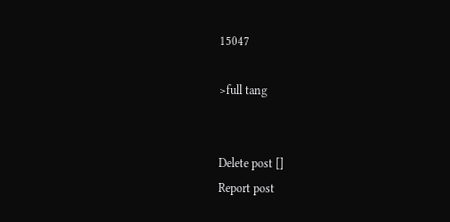15047

>full tang


Delete post []
Report post